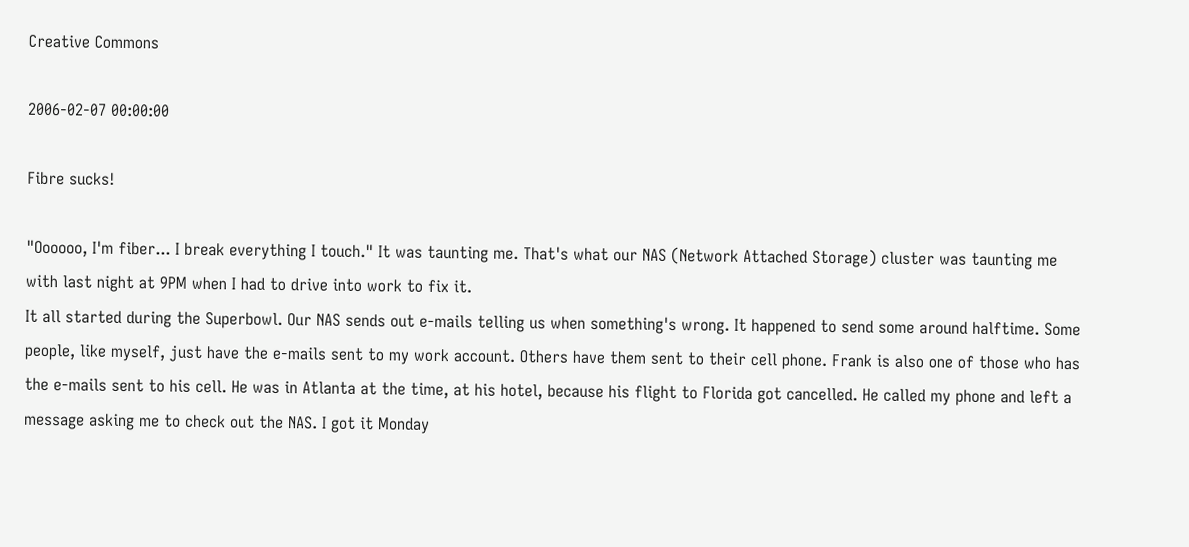Creative Commons

2006-02-07 00:00:00

Fibre sucks!

"Oooooo, I'm fiber... I break everything I touch." It was taunting me. That's what our NAS (Network Attached Storage) cluster was taunting me with last night at 9PM when I had to drive into work to fix it.
It all started during the Superbowl. Our NAS sends out e-mails telling us when something's wrong. It happened to send some around halftime. Some people, like myself, just have the e-mails sent to my work account. Others have them sent to their cell phone. Frank is also one of those who has the e-mails sent to his cell. He was in Atlanta at the time, at his hotel, because his flight to Florida got cancelled. He called my phone and left a message asking me to check out the NAS. I got it Monday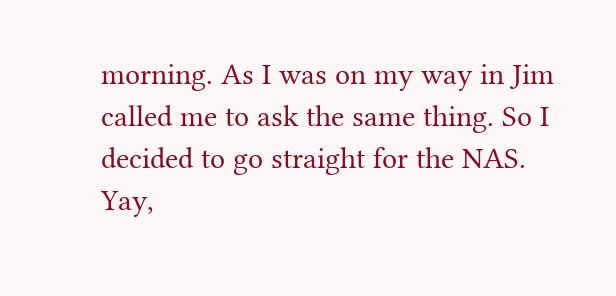morning. As I was on my way in Jim called me to ask the same thing. So I decided to go straight for the NAS. Yay,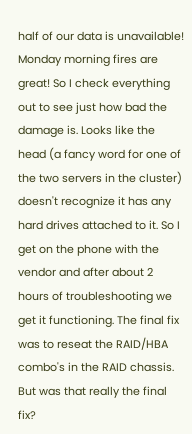half of our data is unavailable! Monday morning fires are great! So I check everything out to see just how bad the damage is. Looks like the head (a fancy word for one of the two servers in the cluster) doesn't recognize it has any hard drives attached to it. So I get on the phone with the vendor and after about 2 hours of troubleshooting we get it functioning. The final fix was to reseat the RAID/HBA combo's in the RAID chassis.
But was that really the final fix?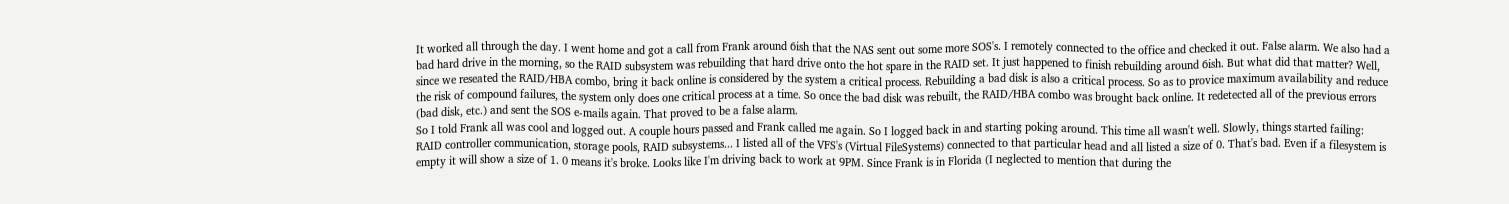It worked all through the day. I went home and got a call from Frank around 6ish that the NAS sent out some more SOS's. I remotely connected to the office and checked it out. False alarm. We also had a bad hard drive in the morning, so the RAID subsystem was rebuilding that hard drive onto the hot spare in the RAID set. It just happened to finish rebuilding around 6ish. But what did that matter? Well, since we reseated the RAID/HBA combo, bring it back online is considered by the system a critical process. Rebuilding a bad disk is also a critical process. So as to provice maximum availability and reduce the risk of compound failures, the system only does one critical process at a time. So once the bad disk was rebuilt, the RAID/HBA combo was brought back online. It redetected all of the previous errors (bad disk, etc.) and sent the SOS e-mails again. That proved to be a false alarm.
So I told Frank all was cool and logged out. A couple hours passed and Frank called me again. So I logged back in and starting poking around. This time all wasn't well. Slowly, things started failing: RAID controller communication, storage pools, RAID subsystems... I listed all of the VFS's (Virtual FileSystems) connected to that particular head and all listed a size of 0. That's bad. Even if a filesystem is empty it will show a size of 1. 0 means it's broke. Looks like I'm driving back to work at 9PM. Since Frank is in Florida (I neglected to mention that during the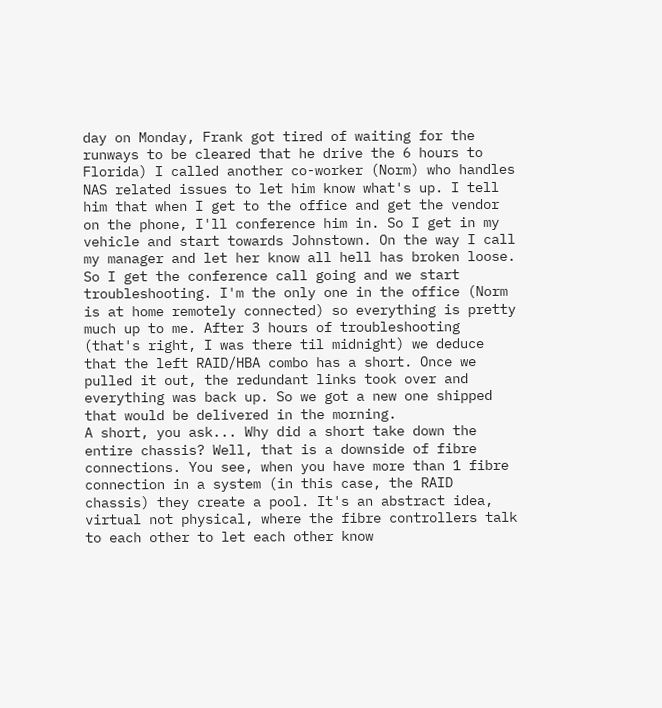day on Monday, Frank got tired of waiting for the runways to be cleared that he drive the 6 hours to Florida) I called another co-worker (Norm) who handles NAS related issues to let him know what's up. I tell him that when I get to the office and get the vendor on the phone, I'll conference him in. So I get in my vehicle and start towards Johnstown. On the way I call my manager and let her know all hell has broken loose.
So I get the conference call going and we start troubleshooting. I'm the only one in the office (Norm is at home remotely connected) so everything is pretty much up to me. After 3 hours of troubleshooting (that's right, I was there til midnight) we deduce that the left RAID/HBA combo has a short. Once we pulled it out, the redundant links took over and everything was back up. So we got a new one shipped that would be delivered in the morning.
A short, you ask... Why did a short take down the entire chassis? Well, that is a downside of fibre connections. You see, when you have more than 1 fibre connection in a system (in this case, the RAID chassis) they create a pool. It's an abstract idea, virtual not physical, where the fibre controllers talk to each other to let each other know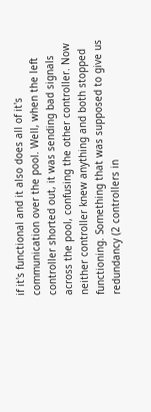if it's functional and it also does all of it's communication over the pool. Well, when the left controller shorted out, it was sending bad signals across the pool, confusing the other controller. Now neither controller knew anything and both stopped functioning. Something that was supposed to give us redundancy (2 controllers in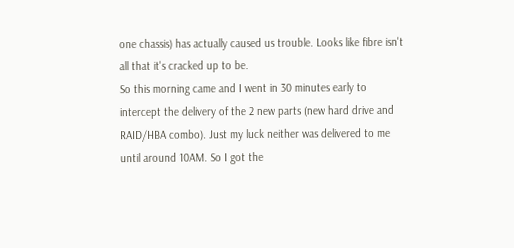one chassis) has actually caused us trouble. Looks like fibre isn't all that it's cracked up to be.
So this morning came and I went in 30 minutes early to intercept the delivery of the 2 new parts (new hard drive and RAID/HBA combo). Just my luck neither was delivered to me until around 10AM. So I got the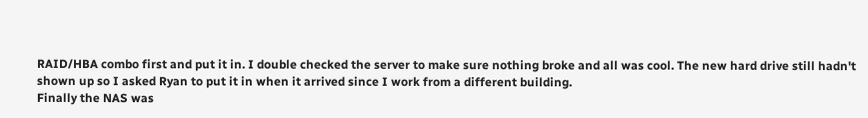RAID/HBA combo first and put it in. I double checked the server to make sure nothing broke and all was cool. The new hard drive still hadn't shown up so I asked Ryan to put it in when it arrived since I work from a different building.
Finally the NAS was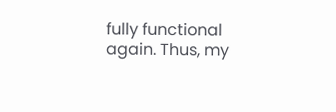fully functional again. Thus, my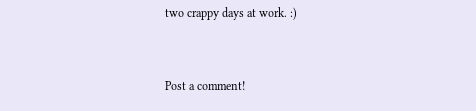two crappy days at work. :)


Post a comment!